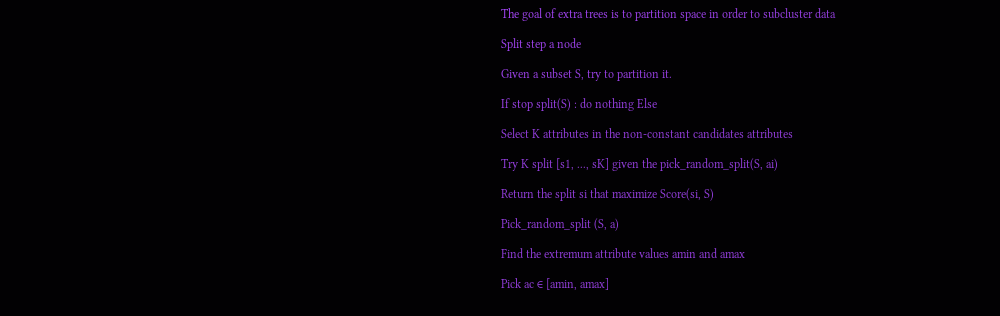The goal of extra trees is to partition space in order to subcluster data

Split step a node

Given a subset S, try to partition it.

If stop split(S) : do nothing Else

Select K attributes in the non-constant candidates attributes

Try K split [s1, ..., sK] given the pick_random_split(S, ai)

Return the split si that maximize Score(si, S)

Pick_random_split (S, a)

Find the extremum attribute values amin and amax

Pick ac ∈ [amin, amax]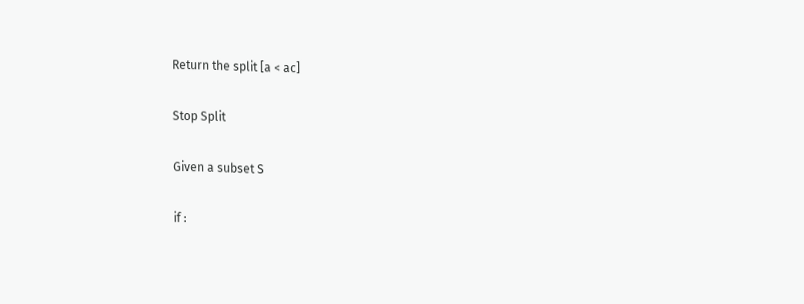Return the split [a < ac]

Stop Split

Given a subset S

if :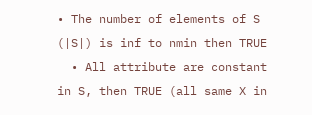• The number of elements of S (|S|) is inf to nmin then TRUE
  • All attribute are constant in S, then TRUE (all same X in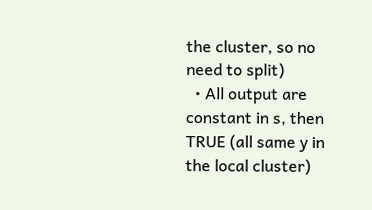the cluster, so no need to split)
  • All output are constant in s, then TRUE (all same y in the local cluster)